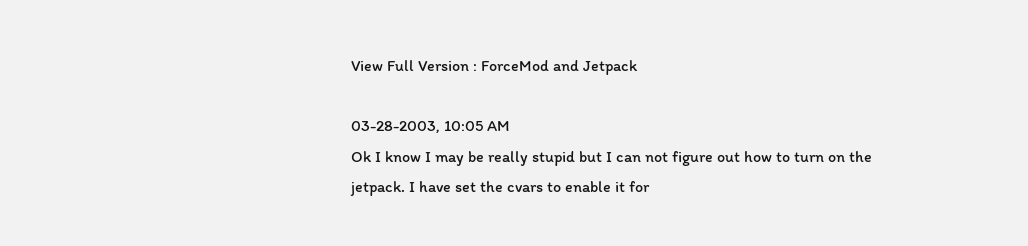View Full Version : ForceMod and Jetpack

03-28-2003, 10:05 AM
Ok I know I may be really stupid but I can not figure out how to turn on the jetpack. I have set the cvars to enable it for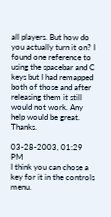all players. But how do you actually turn it on? I found one reference to using the spacebar and C keys but I had remapped both of those and after releasing them it still would not work. Any help would be great. Thanks.

03-28-2003, 01:29 PM
I think you can chose a key for it in the controls menu.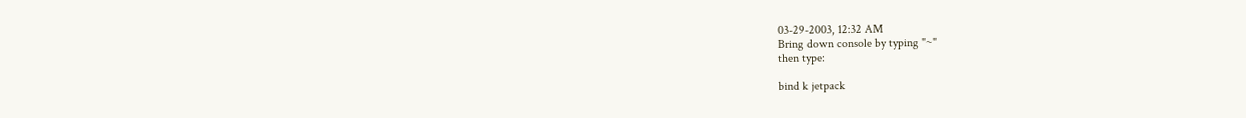03-29-2003, 12:32 AM
Bring down console by typing "~"
then type:

bind k jetpack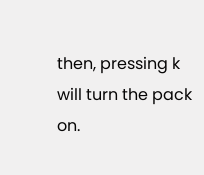then, pressing k will turn the pack on.